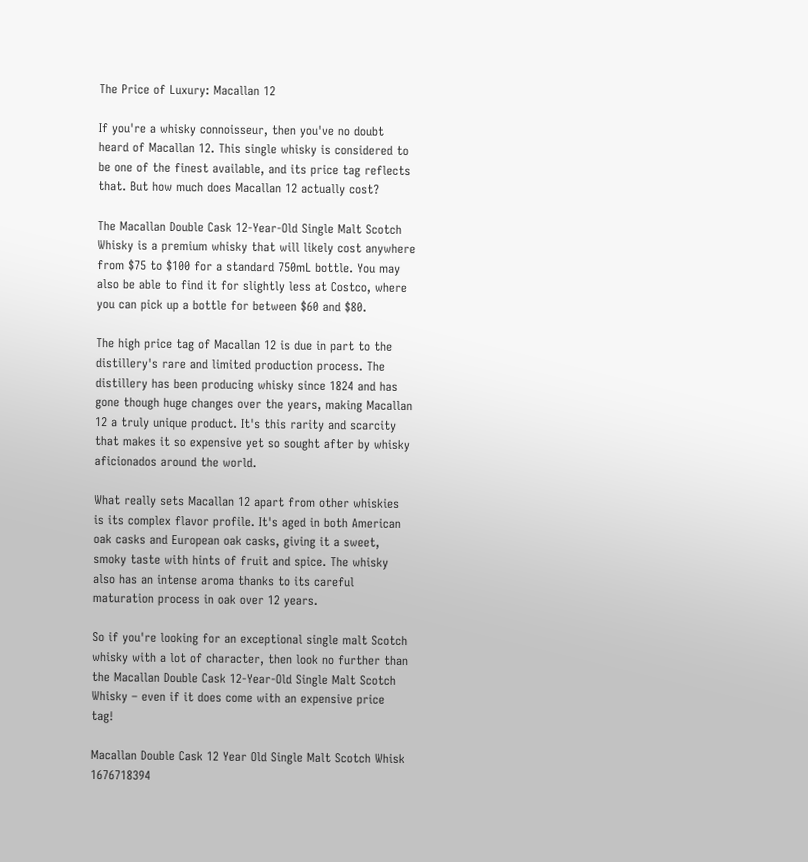The Price of Luxury: Macallan 12

If you're a whisky connoisseur, then you've no doubt heard of Macallan 12. This single whisky is considered to be one of the finest available, and its price tag reflects that. But how much does Macallan 12 actually cost?

The Macallan Double Cask 12-Year-Old Single Malt Scotch Whisky is a premium whisky that will likely cost anywhere from $75 to $100 for a standard 750mL bottle. You may also be able to find it for slightly less at Costco, where you can pick up a bottle for between $60 and $80.

The high price tag of Macallan 12 is due in part to the distillery's rare and limited production process. The distillery has been producing whisky since 1824 and has gone though huge changes over the years, making Macallan 12 a truly unique product. It's this rarity and scarcity that makes it so expensive yet so sought after by whisky aficionados around the world.

What really sets Macallan 12 apart from other whiskies is its complex flavor profile. It's aged in both American oak casks and European oak casks, giving it a sweet, smoky taste with hints of fruit and spice. The whisky also has an intense aroma thanks to its careful maturation process in oak over 12 years.

So if you're looking for an exceptional single malt Scotch whisky with a lot of character, then look no further than the Macallan Double Cask 12-Year-Old Single Malt Scotch Whisky – even if it does come with an expensive price tag!

Macallan Double Cask 12 Year Old Single Malt Scotch Whisk 1676718394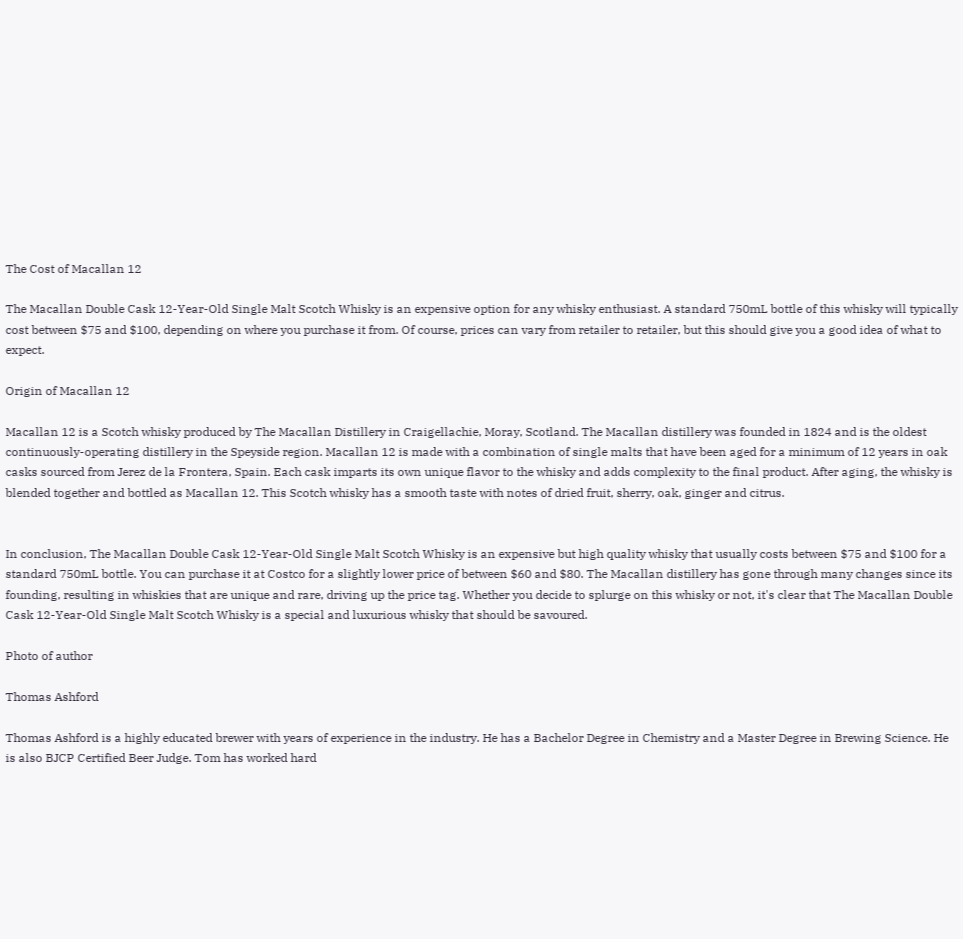The Cost of Macallan 12

The Macallan Double Cask 12-Year-Old Single Malt Scotch Whisky is an expensive option for any whisky enthusiast. A standard 750mL bottle of this whisky will typically cost between $75 and $100, depending on where you purchase it from. Of course, prices can vary from retailer to retailer, but this should give you a good idea of what to expect.

Origin of Macallan 12

Macallan 12 is a Scotch whisky produced by The Macallan Distillery in Craigellachie, Moray, Scotland. The Macallan distillery was founded in 1824 and is the oldest continuously-operating distillery in the Speyside region. Macallan 12 is made with a combination of single malts that have been aged for a minimum of 12 years in oak casks sourced from Jerez de la Frontera, Spain. Each cask imparts its own unique flavor to the whisky and adds complexity to the final product. After aging, the whisky is blended together and bottled as Macallan 12. This Scotch whisky has a smooth taste with notes of dried fruit, sherry, oak, ginger and citrus.


In conclusion, The Macallan Double Cask 12-Year-Old Single Malt Scotch Whisky is an expensive but high quality whisky that usually costs between $75 and $100 for a standard 750mL bottle. You can purchase it at Costco for a slightly lower price of between $60 and $80. The Macallan distillery has gone through many changes since its founding, resulting in whiskies that are unique and rare, driving up the price tag. Whether you decide to splurge on this whisky or not, it's clear that The Macallan Double Cask 12-Year-Old Single Malt Scotch Whisky is a special and luxurious whisky that should be savoured.

Photo of author

Thomas Ashford

Thomas Ashford is a highly educated brewer with years of experience in the industry. He has a Bachelor Degree in Chemistry and a Master Degree in Brewing Science. He is also BJCP Certified Beer Judge. Tom has worked hard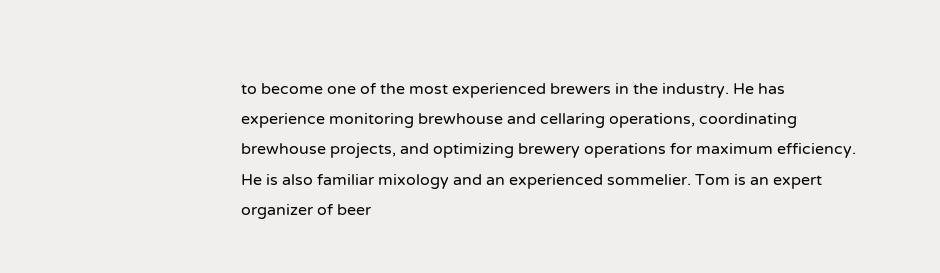to become one of the most experienced brewers in the industry. He has experience monitoring brewhouse and cellaring operations, coordinating brewhouse projects, and optimizing brewery operations for maximum efficiency. He is also familiar mixology and an experienced sommelier. Tom is an expert organizer of beer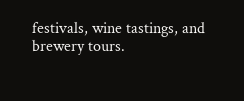festivals, wine tastings, and brewery tours.